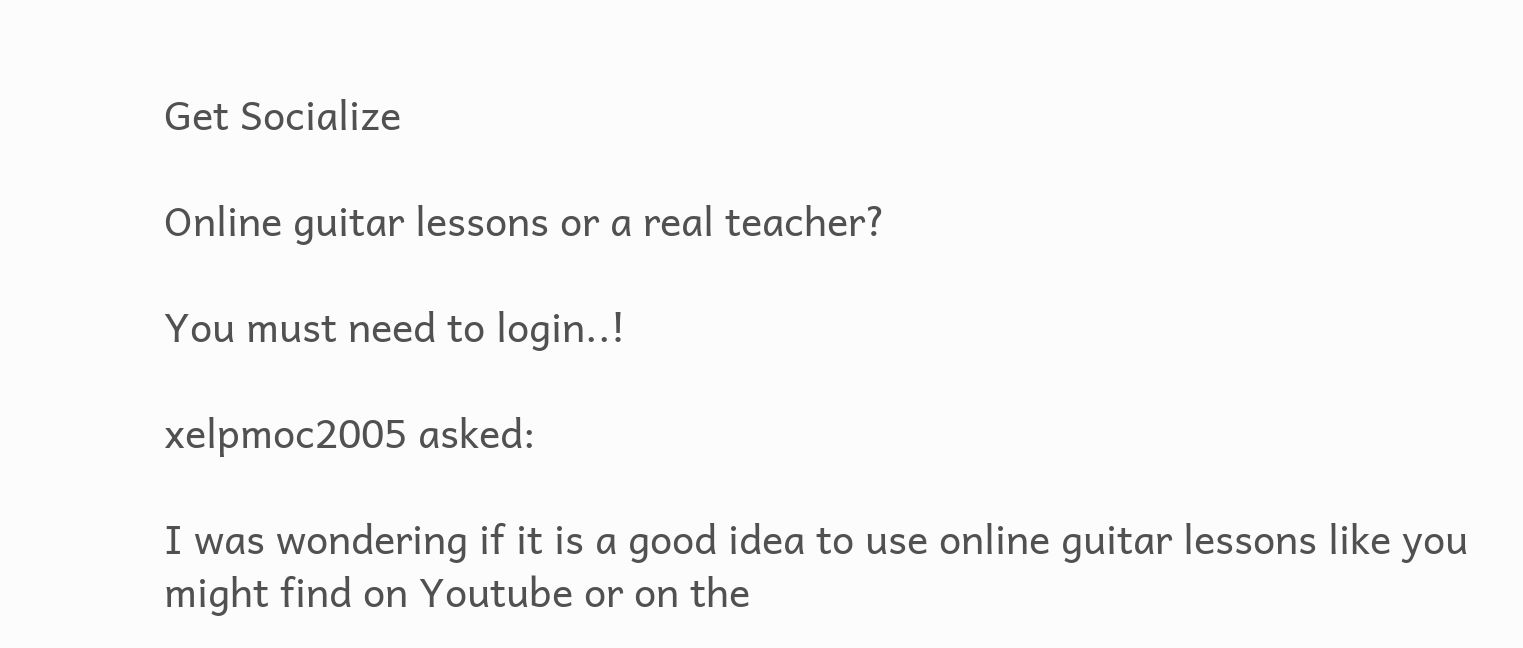Get Socialize

Online guitar lessons or a real teacher?

You must need to login..!

xelpmoc2005 asked:

I was wondering if it is a good idea to use online guitar lessons like you might find on Youtube or on the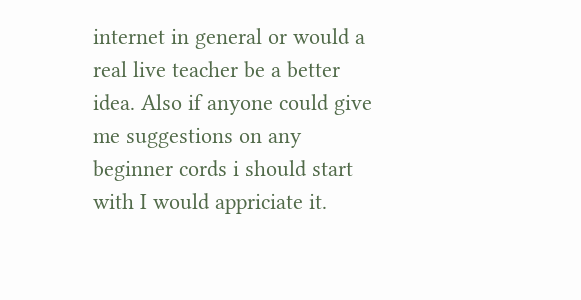internet in general or would a real live teacher be a better idea. Also if anyone could give me suggestions on any beginner cords i should start with I would appriciate it.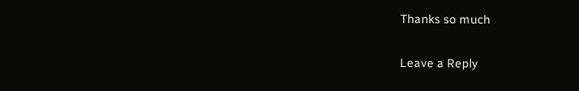Thanks so much

Leave a Reply